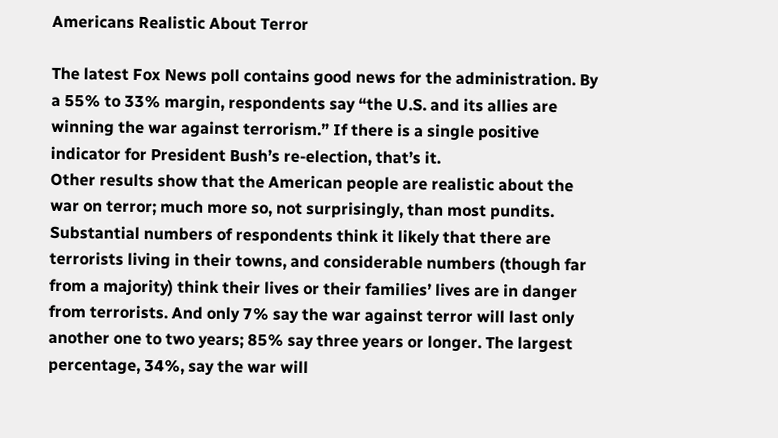Americans Realistic About Terror

The latest Fox News poll contains good news for the administration. By a 55% to 33% margin, respondents say “the U.S. and its allies are winning the war against terrorism.” If there is a single positive indicator for President Bush’s re-election, that’s it.
Other results show that the American people are realistic about the war on terror; much more so, not surprisingly, than most pundits. Substantial numbers of respondents think it likely that there are terrorists living in their towns, and considerable numbers (though far from a majority) think their lives or their families’ lives are in danger from terrorists. And only 7% say the war against terror will last only another one to two years; 85% say three years or longer. The largest percentage, 34%, say the war will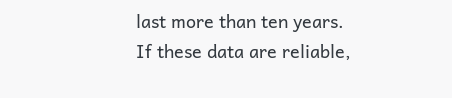last more than ten years.
If these data are reliable,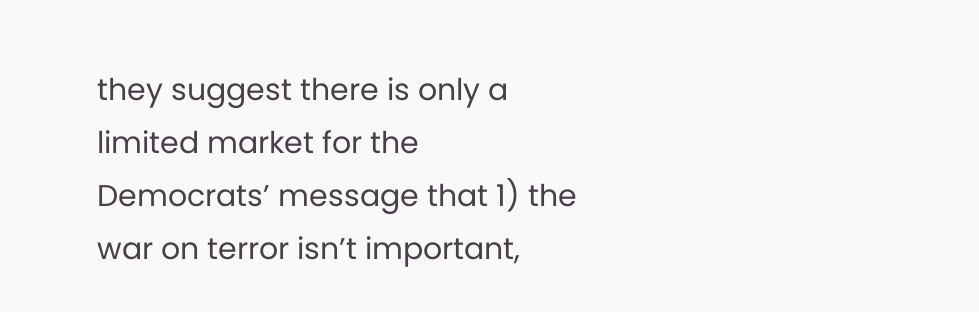they suggest there is only a limited market for the Democrats’ message that 1) the war on terror isn’t important,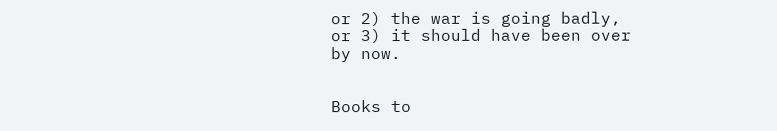or 2) the war is going badly, or 3) it should have been over by now.


Books to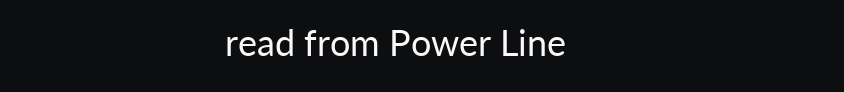read from Power Line